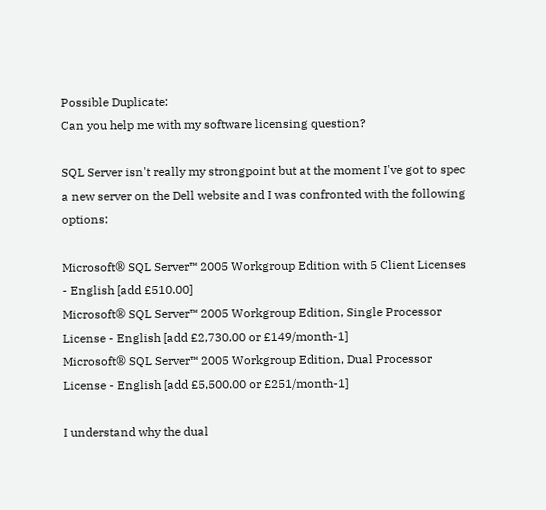Possible Duplicate:
Can you help me with my software licensing question?

SQL Server isn't really my strongpoint but at the moment I've got to spec a new server on the Dell website and I was confronted with the following options:

Microsoft® SQL Server™ 2005 Workgroup Edition with 5 Client Licenses - English [add £510.00]
Microsoft® SQL Server™ 2005 Workgroup Edition, Single Processor License - English [add £2,730.00 or £149/month-1]
Microsoft® SQL Server™ 2005 Workgroup Edition, Dual Processor License - English [add £5,500.00 or £251/month-1]

I understand why the dual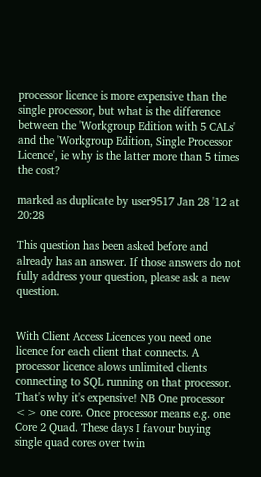processor licence is more expensive than the single processor, but what is the difference between the 'Workgroup Edition with 5 CALs' and the 'Workgroup Edition, Single Processor Licence', ie why is the latter more than 5 times the cost?

marked as duplicate by user9517 Jan 28 '12 at 20:28

This question has been asked before and already has an answer. If those answers do not fully address your question, please ask a new question.


With Client Access Licences you need one licence for each client that connects. A processor licence alows unlimited clients connecting to SQL running on that processor. That's why it's expensive! NB One processor <> one core. Once processor means e.g. one Core 2 Quad. These days I favour buying single quad cores over twin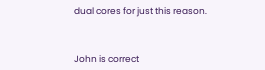dual cores for just this reason.



John is correct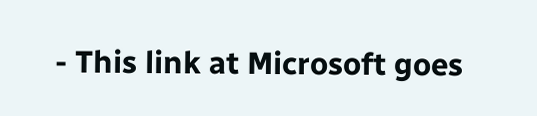- This link at Microsoft goes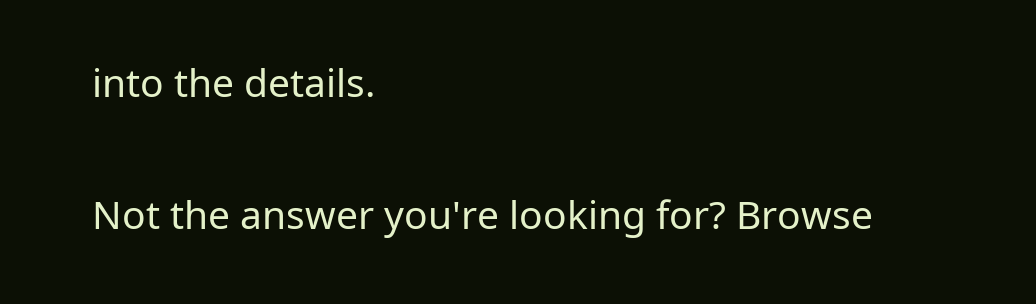into the details.

Not the answer you're looking for? Browse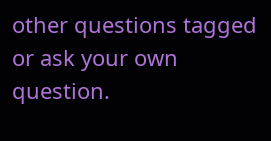other questions tagged or ask your own question.